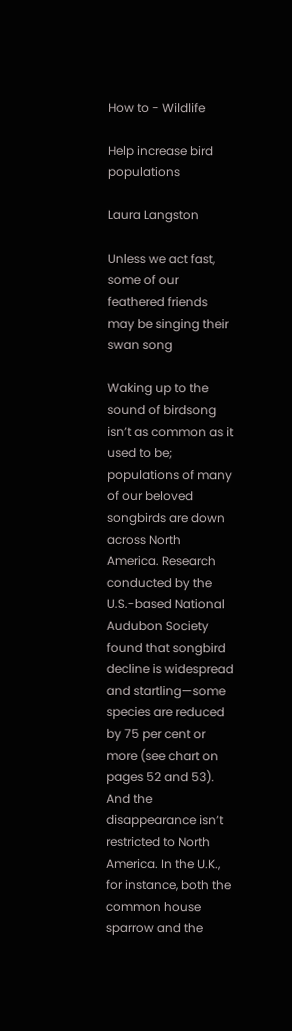How to - Wildlife

Help increase bird populations

Laura Langston

Unless we act fast, some of our feathered friends may be singing their swan song

Waking up to the sound of birdsong isn’t as common as it used to be; populations of many of our beloved songbirds are down across North America. Research conducted by the U.S.-based National Audubon Society found that songbird decline is widespread and startling—some species are reduced by 75 per cent or more (see chart on pages 52 and 53). And the disappearance isn’t restricted to North America. In the U.K., for instance, both the common house sparrow and the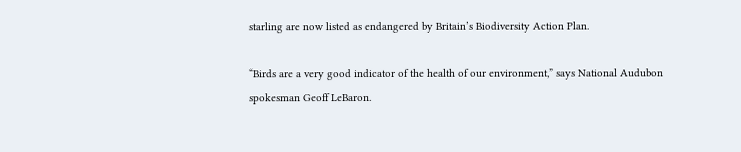starling are now listed as endangered by Britain’s Biodiversity Action Plan.

“Birds are a very good indicator of the health of our environment,” says National Audubon spokesman Geoff LeBaron.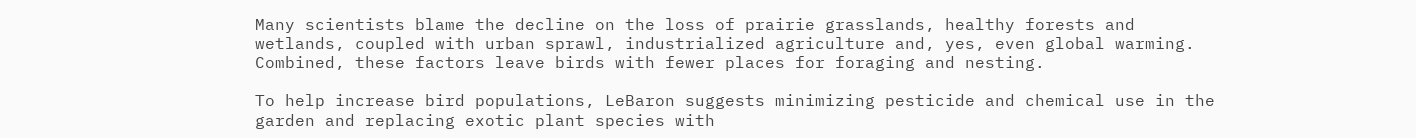Many scientists blame the decline on the loss of prairie grasslands, healthy forests and wetlands, coupled with urban sprawl, industrialized agriculture and, yes, even global warming. Combined, these factors leave birds with fewer places for foraging and nesting.

To help increase bird populations, LeBaron suggests minimizing pesticide and chemical use in the garden and replacing exotic plant species with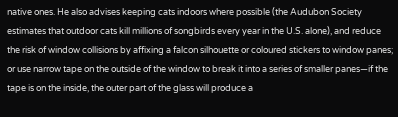native ones. He also advises keeping cats indoors where possible (the Audubon Society estimates that outdoor cats kill millions of songbirds every year in the U.S. alone), and reduce the risk of window collisions by affixing a falcon silhouette or coloured stickers to window panes; or use narrow tape on the outside of the window to break it into a series of smaller panes—if the tape is on the inside, the outer part of the glass will produce a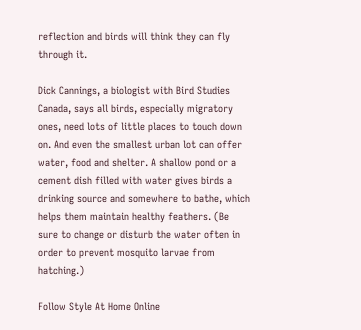reflection and birds will think they can fly through it.

Dick Cannings, a biologist with Bird Studies Canada, says all birds, especially migratory ones, need lots of little places to touch down on. And even the smallest urban lot can offer water, food and shelter. A shallow pond or a cement dish filled with water gives birds a drinking source and somewhere to bathe, which helps them maintain healthy feathers. (Be sure to change or disturb the water often in order to prevent mosquito larvae from hatching.)

Follow Style At Home Online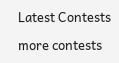Latest Contests

more contests